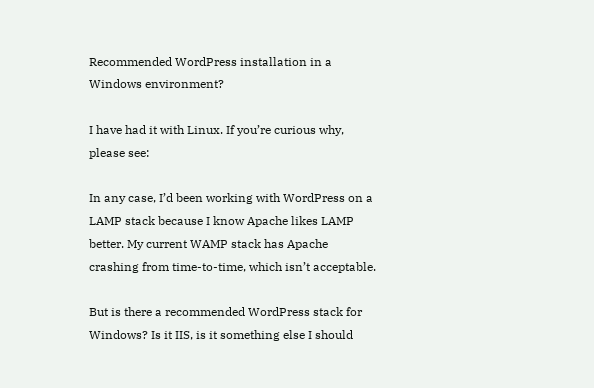Recommended WordPress installation in a Windows environment?

I have had it with Linux. If you’re curious why, please see:

In any case, I’d been working with WordPress on a LAMP stack because I know Apache likes LAMP better. My current WAMP stack has Apache crashing from time-to-time, which isn’t acceptable.

But is there a recommended WordPress stack for Windows? Is it IIS, is it something else I should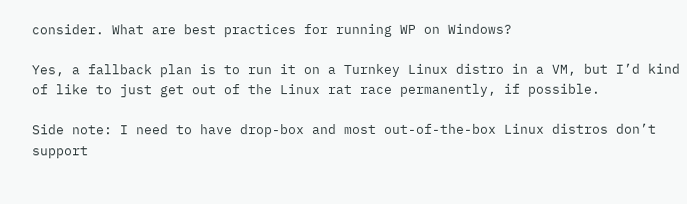consider. What are best practices for running WP on Windows?

Yes, a fallback plan is to run it on a Turnkey Linux distro in a VM, but I’d kind of like to just get out of the Linux rat race permanently, if possible.

Side note: I need to have drop-box and most out-of-the-box Linux distros don’t support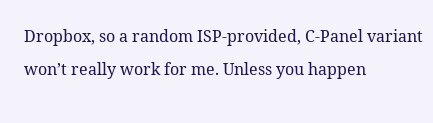Dropbox, so a random ISP-provided, C-Panel variant won’t really work for me. Unless you happen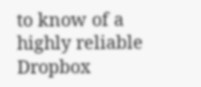to know of a highly reliable Dropbox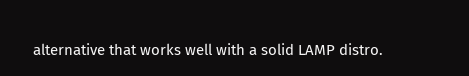alternative that works well with a solid LAMP distro.